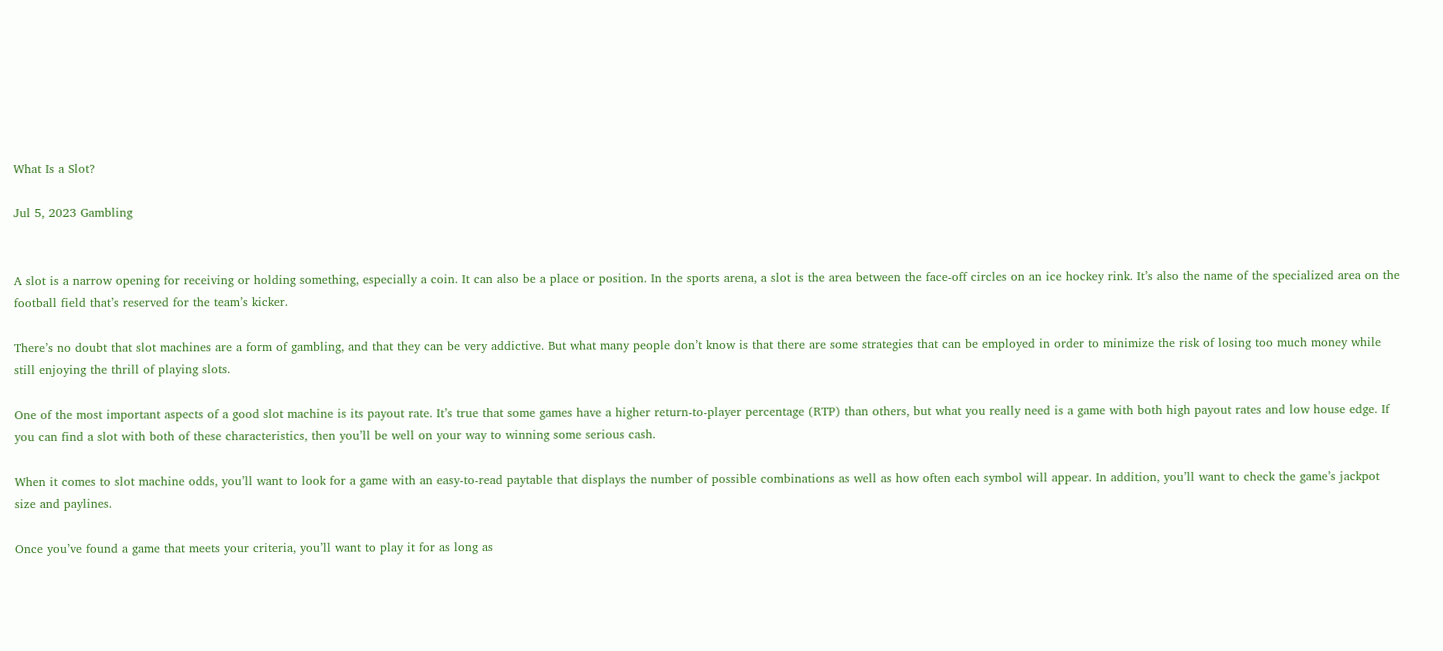What Is a Slot?

Jul 5, 2023 Gambling


A slot is a narrow opening for receiving or holding something, especially a coin. It can also be a place or position. In the sports arena, a slot is the area between the face-off circles on an ice hockey rink. It’s also the name of the specialized area on the football field that’s reserved for the team’s kicker.

There’s no doubt that slot machines are a form of gambling, and that they can be very addictive. But what many people don’t know is that there are some strategies that can be employed in order to minimize the risk of losing too much money while still enjoying the thrill of playing slots.

One of the most important aspects of a good slot machine is its payout rate. It’s true that some games have a higher return-to-player percentage (RTP) than others, but what you really need is a game with both high payout rates and low house edge. If you can find a slot with both of these characteristics, then you’ll be well on your way to winning some serious cash.

When it comes to slot machine odds, you’ll want to look for a game with an easy-to-read paytable that displays the number of possible combinations as well as how often each symbol will appear. In addition, you’ll want to check the game’s jackpot size and paylines.

Once you’ve found a game that meets your criteria, you’ll want to play it for as long as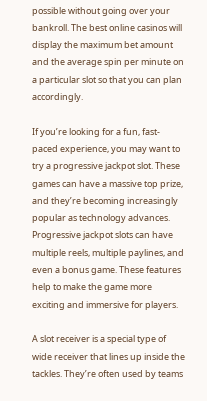possible without going over your bankroll. The best online casinos will display the maximum bet amount and the average spin per minute on a particular slot so that you can plan accordingly.

If you’re looking for a fun, fast-paced experience, you may want to try a progressive jackpot slot. These games can have a massive top prize, and they’re becoming increasingly popular as technology advances. Progressive jackpot slots can have multiple reels, multiple paylines, and even a bonus game. These features help to make the game more exciting and immersive for players.

A slot receiver is a special type of wide receiver that lines up inside the tackles. They’re often used by teams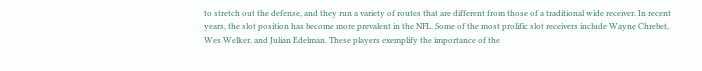to stretch out the defense, and they run a variety of routes that are different from those of a traditional wide receiver. In recent years, the slot position has become more prevalent in the NFL. Some of the most prolific slot receivers include Wayne Chrebet, Wes Welker, and Julian Edelman. These players exemplify the importance of the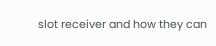slot receiver and how they can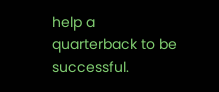help a quarterback to be successful.